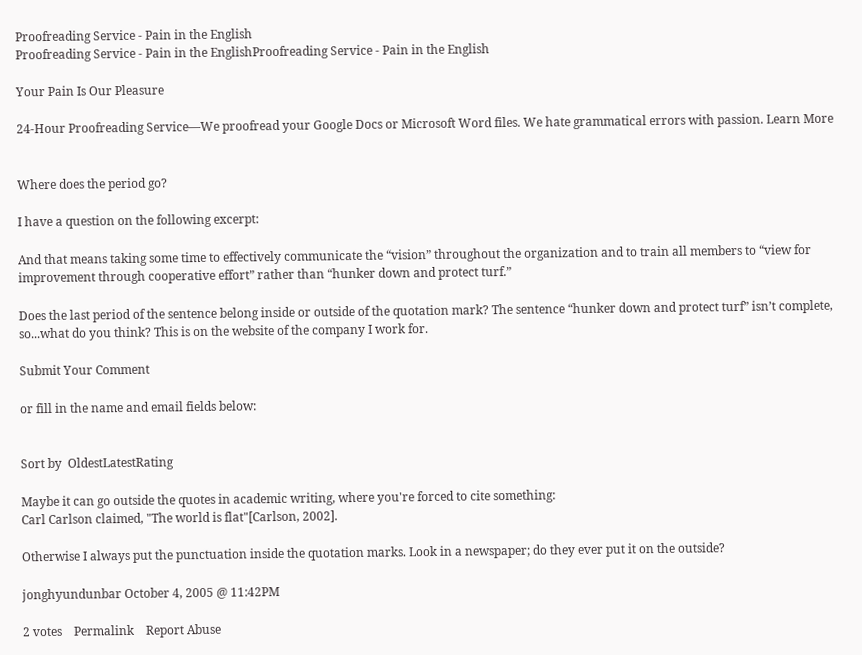Proofreading Service - Pain in the English
Proofreading Service - Pain in the EnglishProofreading Service - Pain in the English

Your Pain Is Our Pleasure

24-Hour Proofreading Service—We proofread your Google Docs or Microsoft Word files. We hate grammatical errors with passion. Learn More


Where does the period go?

I have a question on the following excerpt:

And that means taking some time to effectively communicate the “vision” throughout the organization and to train all members to “view for improvement through cooperative effort” rather than “hunker down and protect turf.”

Does the last period of the sentence belong inside or outside of the quotation mark? The sentence “hunker down and protect turf” isn’t complete, so...what do you think? This is on the website of the company I work for.

Submit Your Comment

or fill in the name and email fields below:


Sort by  OldestLatestRating

Maybe it can go outside the quotes in academic writing, where you're forced to cite something:
Carl Carlson claimed, "The world is flat"[Carlson, 2002].

Otherwise I always put the punctuation inside the quotation marks. Look in a newspaper; do they ever put it on the outside?

jonghyundunbar October 4, 2005 @ 11:42PM

2 votes    Permalink    Report Abuse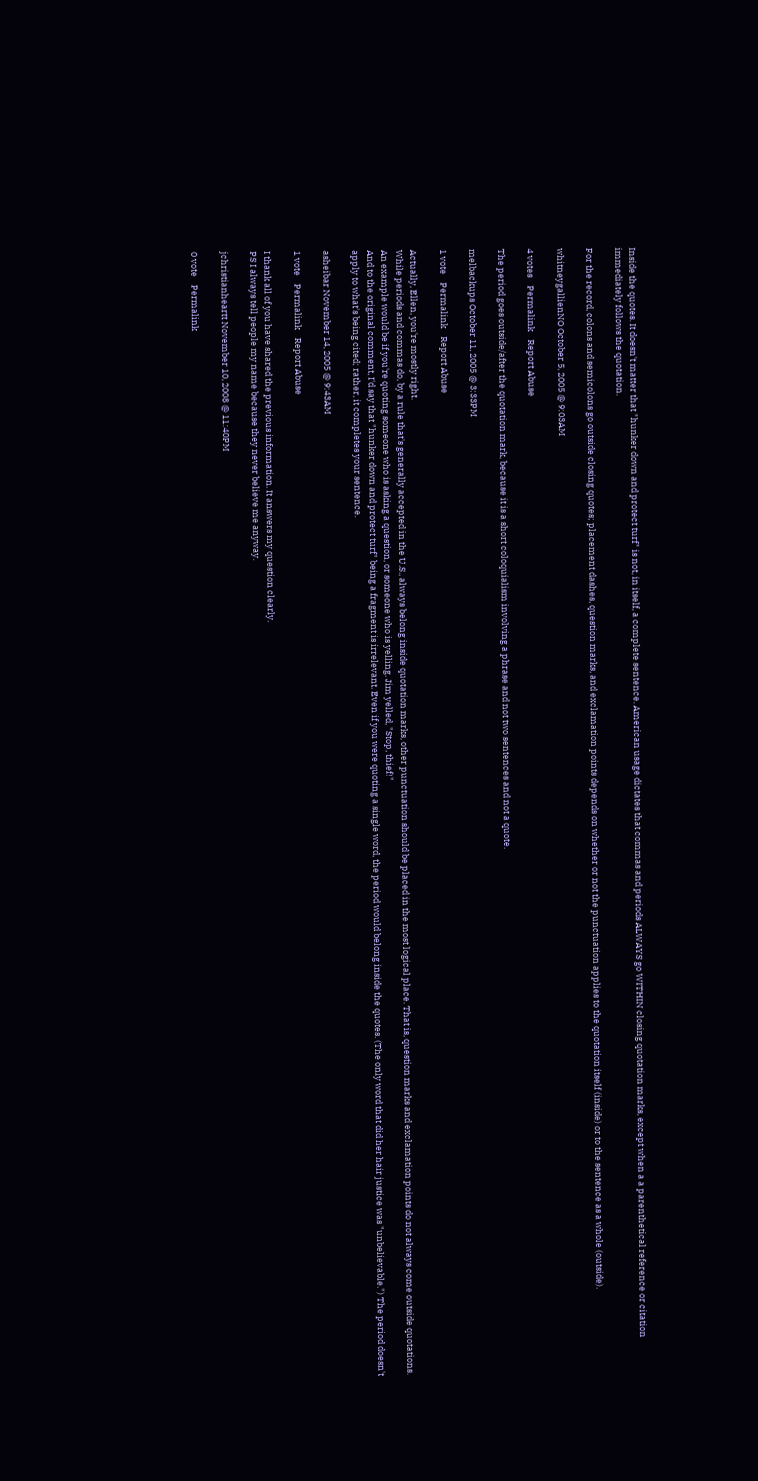Inside the quotes. It doesn't matter that "hunker down and protect turf" is not, in itself, a complete sentence. American usage dictates that commas and periods ALWAYS go WITHIN closing quotation marks, except when a a parenthetical reference or citation immediately follows the quotation.

For the record, colons and semicolons go outside closing quotes; placement dashes, question marks, and exclamation points depends on whether or not the punctuation applies to the quotation itself (inside) or to the sentence as a whole (outside).

whitneygallienNO October 5, 2005 @ 9:03AM

4 votes    Permalink    Report Abuse

The period goes outside/after the quotation mark, because it is a short coloquialism involving a phrase and not two sentences and not a quote.

melbackups October 11, 2005 @ 3:33PM

1 vote    Permalink    Report Abuse

Actually, Ellen, you're mostly right.
While periods and commas do, by a rule that's generally accepted in the U.S., always belong inside quotation marks, other punctuation should be placed in the most logical place. That is, question marks and exclamation points do not always come outside quotations.
An example would be if you're quoting someone who is asking a question, or someone who is yelling. Jim yelled, "Stop, thief!"
And to the original comment, I'd say that "hunker down and protect turf" being a fragment is irrelevant. Even if you were quoting a single word, the period would belong inside the quotes. (The only word that did her hair justice was "unbelievable.") The period doesn't apply to what's being cited; rather, it completes your sentence.

asheibar November 14, 2005 @ 9:43AM

1 vote    Permalink    Report Abuse

I thank all of you have shared the previous information. It answers my question clearly.
PS I always tell people my name because they never believe me anyway.

jchristianheartt November 10, 2008 @ 11:40PM

0 vote    Permalink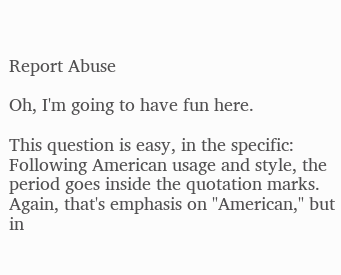Report Abuse

Oh, I'm going to have fun here.

This question is easy, in the specific: Following American usage and style, the period goes inside the quotation marks. Again, that's emphasis on "American," but in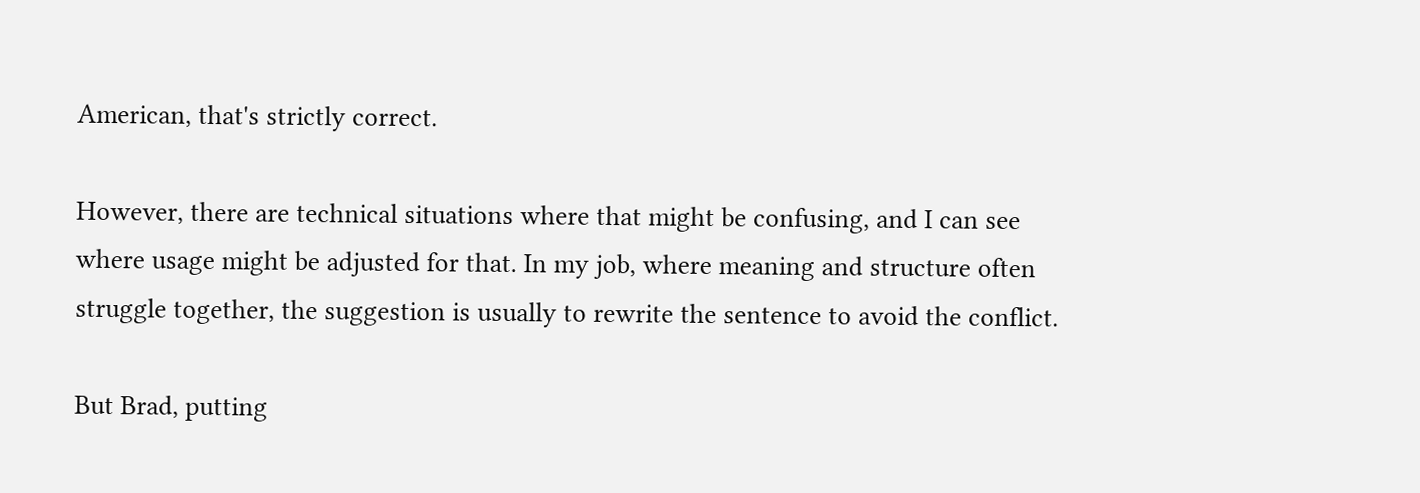American, that's strictly correct.

However, there are technical situations where that might be confusing, and I can see where usage might be adjusted for that. In my job, where meaning and structure often struggle together, the suggestion is usually to rewrite the sentence to avoid the conflict.

But Brad, putting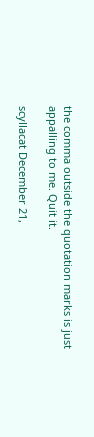the comma outside the quotation marks is just appalling to me. Quit it.

scyllacat December 21,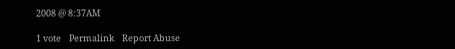2008 @ 8:37AM

1 vote    Permalink    Report Abuse